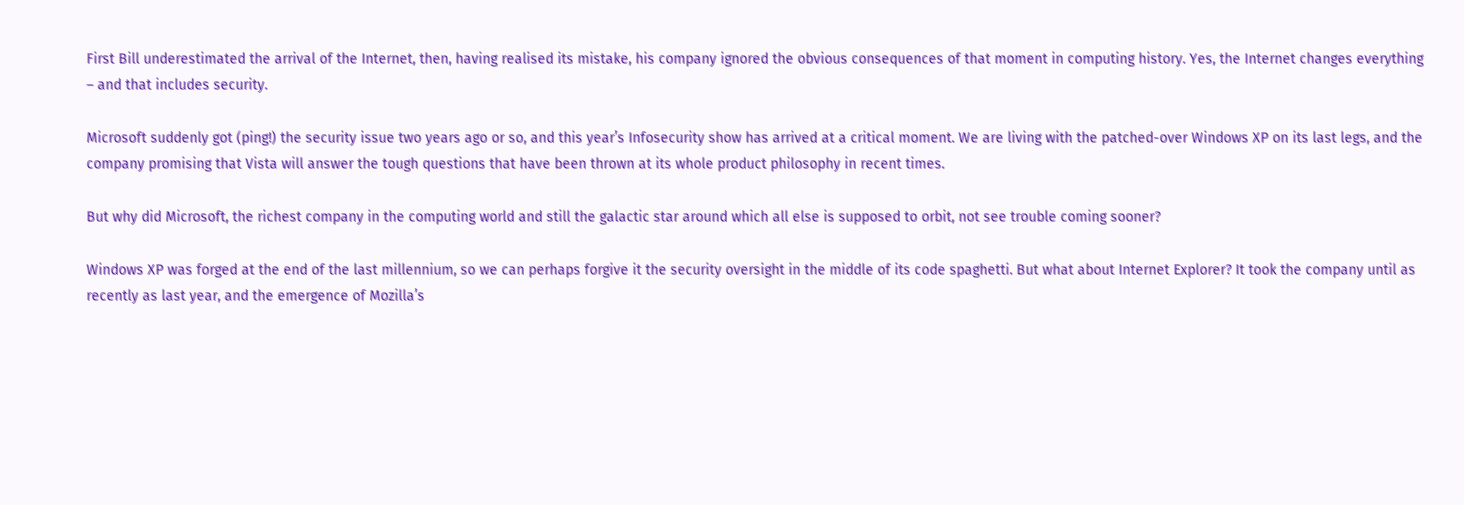First Bill underestimated the arrival of the Internet, then, having realised its mistake, his company ignored the obvious consequences of that moment in computing history. Yes, the Internet changes everything – and that includes security.

Microsoft suddenly got (ping!) the security issue two years ago or so, and this year’s Infosecurity show has arrived at a critical moment. We are living with the patched-over Windows XP on its last legs, and the company promising that Vista will answer the tough questions that have been thrown at its whole product philosophy in recent times.

But why did Microsoft, the richest company in the computing world and still the galactic star around which all else is supposed to orbit, not see trouble coming sooner?

Windows XP was forged at the end of the last millennium, so we can perhaps forgive it the security oversight in the middle of its code spaghetti. But what about Internet Explorer? It took the company until as recently as last year, and the emergence of Mozilla’s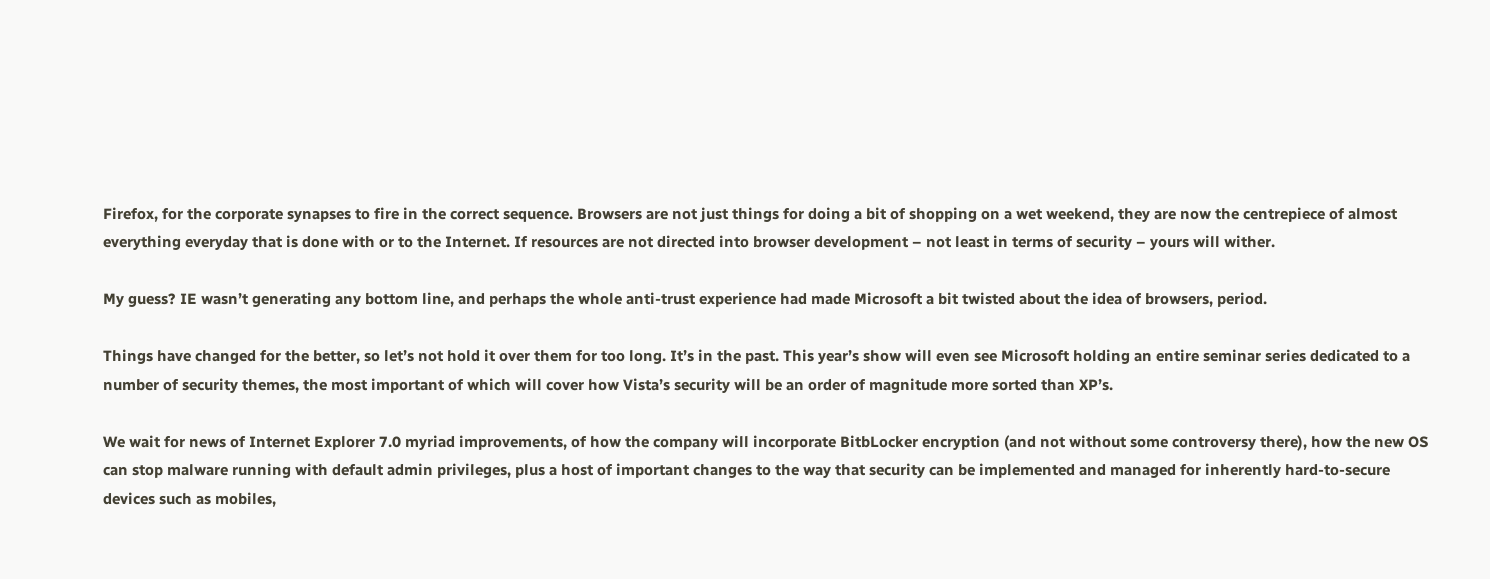Firefox, for the corporate synapses to fire in the correct sequence. Browsers are not just things for doing a bit of shopping on a wet weekend, they are now the centrepiece of almost everything everyday that is done with or to the Internet. If resources are not directed into browser development – not least in terms of security – yours will wither.

My guess? IE wasn’t generating any bottom line, and perhaps the whole anti-trust experience had made Microsoft a bit twisted about the idea of browsers, period.

Things have changed for the better, so let’s not hold it over them for too long. It’s in the past. This year’s show will even see Microsoft holding an entire seminar series dedicated to a number of security themes, the most important of which will cover how Vista’s security will be an order of magnitude more sorted than XP’s.

We wait for news of Internet Explorer 7.0 myriad improvements, of how the company will incorporate BitbLocker encryption (and not without some controversy there), how the new OS can stop malware running with default admin privileges, plus a host of important changes to the way that security can be implemented and managed for inherently hard-to-secure devices such as mobiles,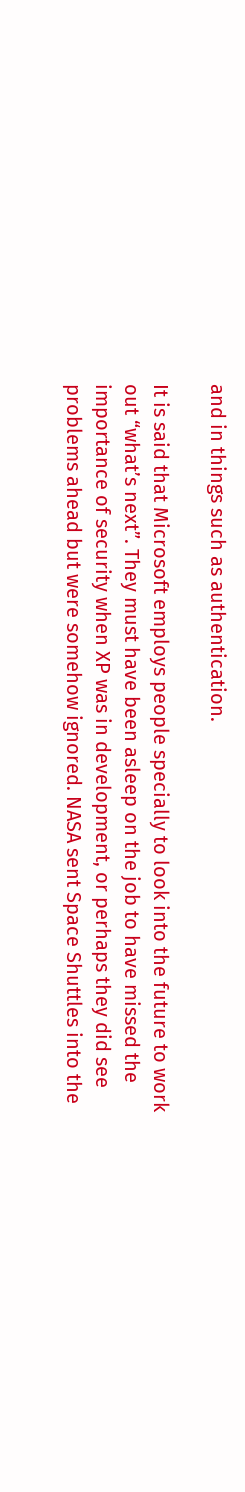and in things such as authentication.

It is said that Microsoft employs people specially to look into the future to work out “what’s next”. They must have been asleep on the job to have missed the importance of security when XP was in development, or perhaps they did see problems ahead but were somehow ignored. NASA sent Space Shuttles into the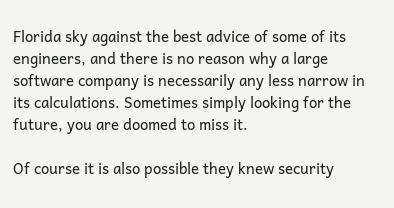Florida sky against the best advice of some of its engineers, and there is no reason why a large software company is necessarily any less narrow in its calculations. Sometimes simply looking for the future, you are doomed to miss it.

Of course it is also possible they knew security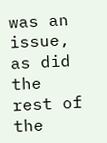was an issue, as did the rest of the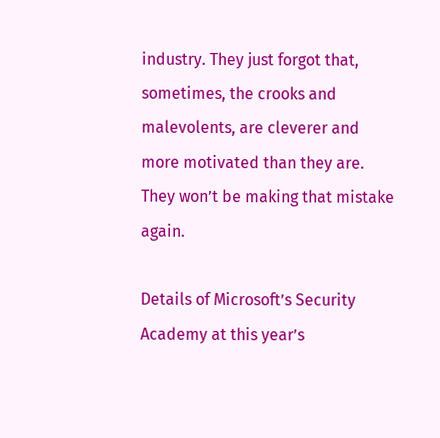industry. They just forgot that, sometimes, the crooks and malevolents, are cleverer and more motivated than they are. They won’t be making that mistake again.

Details of Microsoft’s Security Academy at this year’s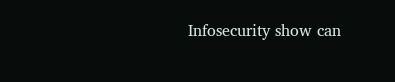Infosecurity show can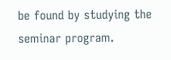be found by studying the seminar program.